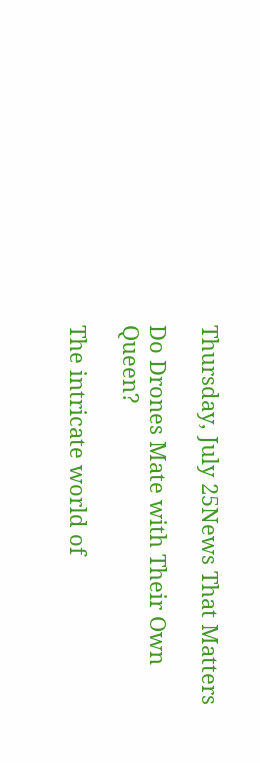Thursday, July 25News That Matters

Do Drones Mate with Their Own Queen?

The intricate world of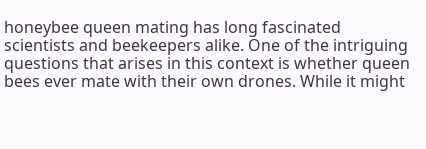honeybee queen mating has long fascinated scientists and beekeepers alike. One of the intriguing questions that arises in this context is whether queen bees ever mate with their own drones. While it might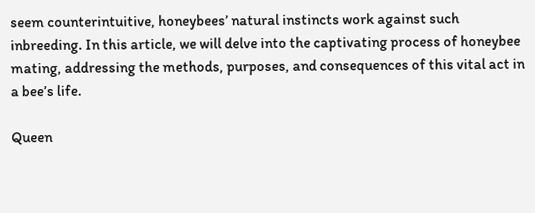seem counterintuitive, honeybees’ natural instincts work against such inbreeding. In this article, we will delve into the captivating process of honeybee mating, addressing the methods, purposes, and consequences of this vital act in a bee’s life.

Queen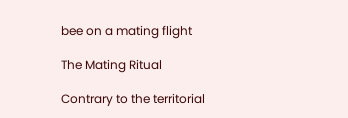bee on a mating flight

The Mating Ritual

Contrary to the territorial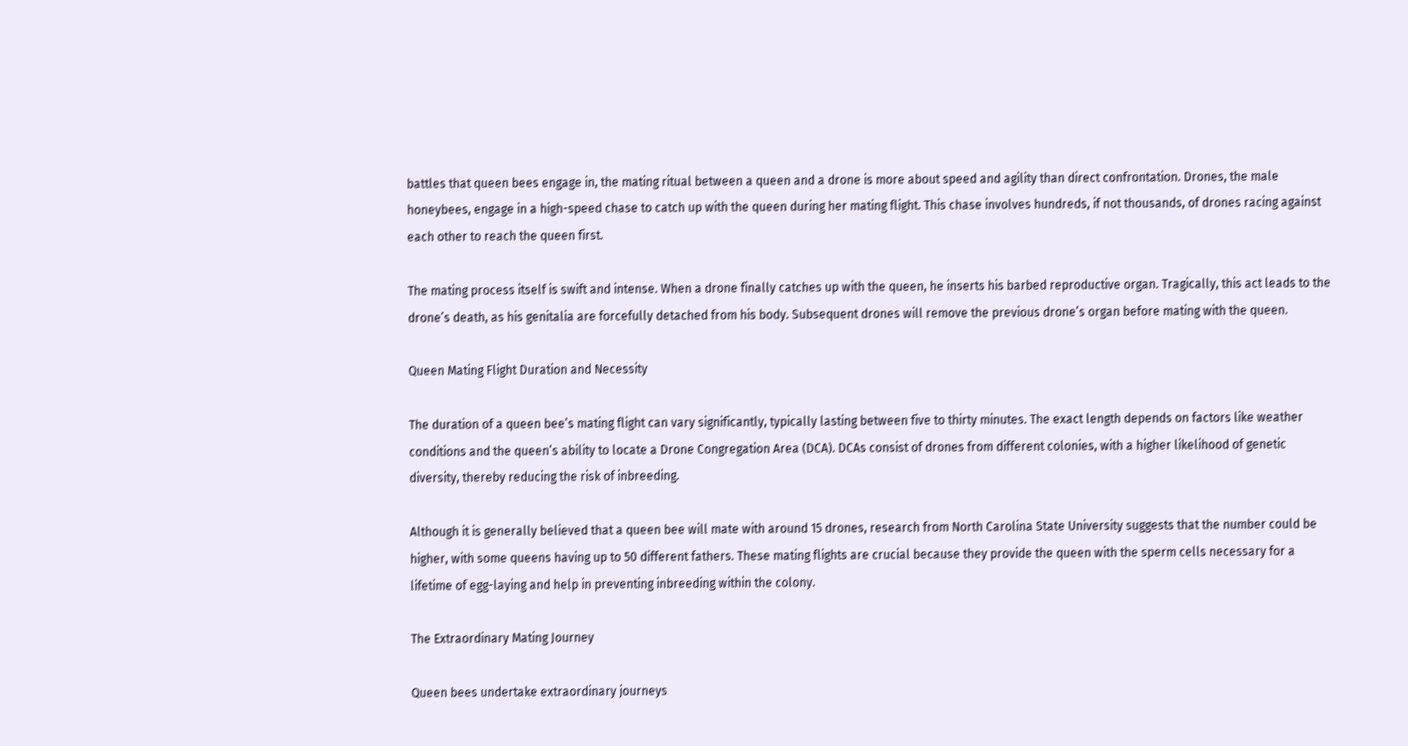battles that queen bees engage in, the mating ritual between a queen and a drone is more about speed and agility than direct confrontation. Drones, the male honeybees, engage in a high-speed chase to catch up with the queen during her mating flight. This chase involves hundreds, if not thousands, of drones racing against each other to reach the queen first.

The mating process itself is swift and intense. When a drone finally catches up with the queen, he inserts his barbed reproductive organ. Tragically, this act leads to the drone’s death, as his genitalia are forcefully detached from his body. Subsequent drones will remove the previous drone’s organ before mating with the queen.

Queen Mating Flight Duration and Necessity

The duration of a queen bee’s mating flight can vary significantly, typically lasting between five to thirty minutes. The exact length depends on factors like weather conditions and the queen’s ability to locate a Drone Congregation Area (DCA). DCAs consist of drones from different colonies, with a higher likelihood of genetic diversity, thereby reducing the risk of inbreeding.

Although it is generally believed that a queen bee will mate with around 15 drones, research from North Carolina State University suggests that the number could be higher, with some queens having up to 50 different fathers. These mating flights are crucial because they provide the queen with the sperm cells necessary for a lifetime of egg-laying and help in preventing inbreeding within the colony.

The Extraordinary Mating Journey

Queen bees undertake extraordinary journeys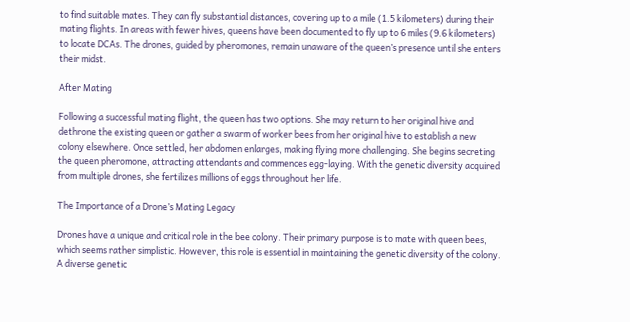to find suitable mates. They can fly substantial distances, covering up to a mile (1.5 kilometers) during their mating flights. In areas with fewer hives, queens have been documented to fly up to 6 miles (9.6 kilometers) to locate DCAs. The drones, guided by pheromones, remain unaware of the queen’s presence until she enters their midst.

After Mating

Following a successful mating flight, the queen has two options. She may return to her original hive and dethrone the existing queen or gather a swarm of worker bees from her original hive to establish a new colony elsewhere. Once settled, her abdomen enlarges, making flying more challenging. She begins secreting the queen pheromone, attracting attendants and commences egg-laying. With the genetic diversity acquired from multiple drones, she fertilizes millions of eggs throughout her life.

The Importance of a Drone’s Mating Legacy

Drones have a unique and critical role in the bee colony. Their primary purpose is to mate with queen bees, which seems rather simplistic. However, this role is essential in maintaining the genetic diversity of the colony. A diverse genetic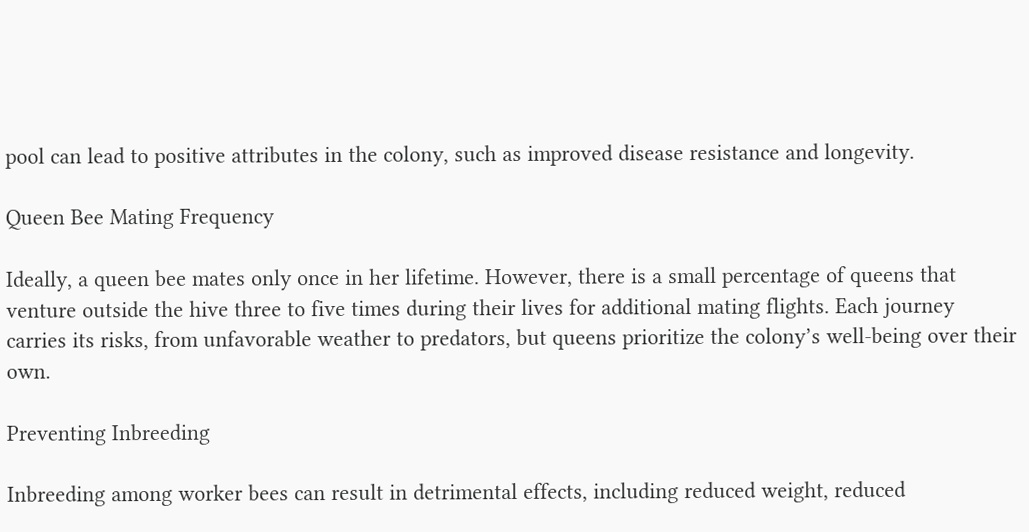pool can lead to positive attributes in the colony, such as improved disease resistance and longevity.

Queen Bee Mating Frequency

Ideally, a queen bee mates only once in her lifetime. However, there is a small percentage of queens that venture outside the hive three to five times during their lives for additional mating flights. Each journey carries its risks, from unfavorable weather to predators, but queens prioritize the colony’s well-being over their own.

Preventing Inbreeding

Inbreeding among worker bees can result in detrimental effects, including reduced weight, reduced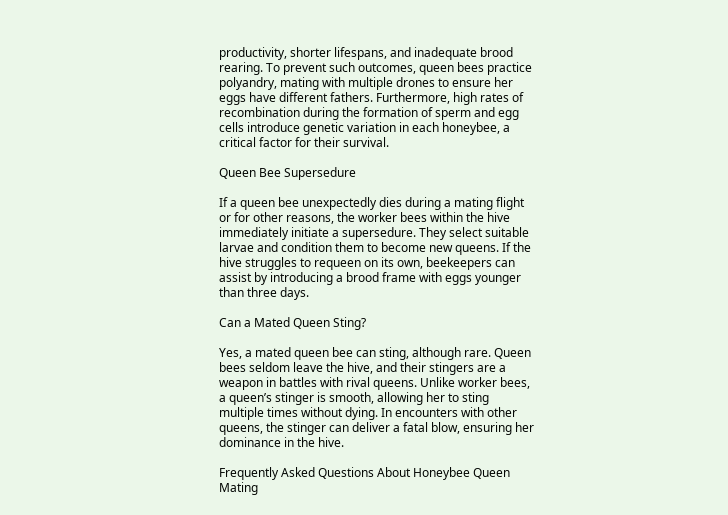productivity, shorter lifespans, and inadequate brood rearing. To prevent such outcomes, queen bees practice polyandry, mating with multiple drones to ensure her eggs have different fathers. Furthermore, high rates of recombination during the formation of sperm and egg cells introduce genetic variation in each honeybee, a critical factor for their survival.

Queen Bee Supersedure

If a queen bee unexpectedly dies during a mating flight or for other reasons, the worker bees within the hive immediately initiate a supersedure. They select suitable larvae and condition them to become new queens. If the hive struggles to requeen on its own, beekeepers can assist by introducing a brood frame with eggs younger than three days.

Can a Mated Queen Sting?

Yes, a mated queen bee can sting, although rare. Queen bees seldom leave the hive, and their stingers are a weapon in battles with rival queens. Unlike worker bees, a queen’s stinger is smooth, allowing her to sting multiple times without dying. In encounters with other queens, the stinger can deliver a fatal blow, ensuring her dominance in the hive.

Frequently Asked Questions About Honeybee Queen Mating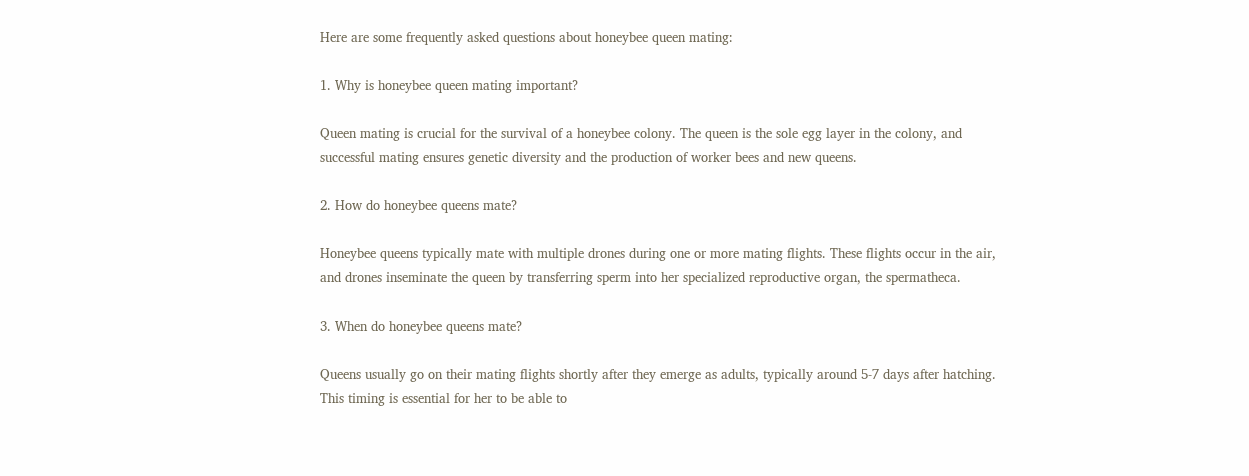Here are some frequently asked questions about honeybee queen mating:

1. Why is honeybee queen mating important?

Queen mating is crucial for the survival of a honeybee colony. The queen is the sole egg layer in the colony, and successful mating ensures genetic diversity and the production of worker bees and new queens.

2. How do honeybee queens mate?

Honeybee queens typically mate with multiple drones during one or more mating flights. These flights occur in the air, and drones inseminate the queen by transferring sperm into her specialized reproductive organ, the spermatheca.

3. When do honeybee queens mate?

Queens usually go on their mating flights shortly after they emerge as adults, typically around 5-7 days after hatching. This timing is essential for her to be able to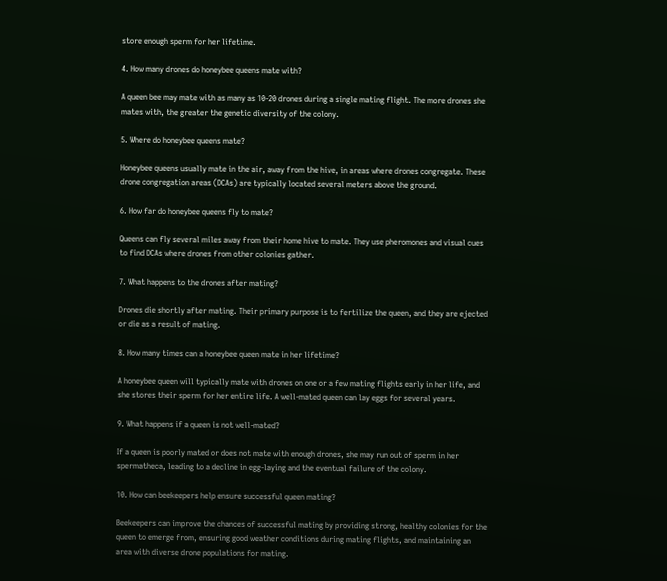store enough sperm for her lifetime.

4. How many drones do honeybee queens mate with?

A queen bee may mate with as many as 10-20 drones during a single mating flight. The more drones she mates with, the greater the genetic diversity of the colony.

5. Where do honeybee queens mate?

Honeybee queens usually mate in the air, away from the hive, in areas where drones congregate. These drone congregation areas (DCAs) are typically located several meters above the ground.

6. How far do honeybee queens fly to mate?

Queens can fly several miles away from their home hive to mate. They use pheromones and visual cues to find DCAs where drones from other colonies gather.

7. What happens to the drones after mating?

Drones die shortly after mating. Their primary purpose is to fertilize the queen, and they are ejected or die as a result of mating.

8. How many times can a honeybee queen mate in her lifetime?

A honeybee queen will typically mate with drones on one or a few mating flights early in her life, and she stores their sperm for her entire life. A well-mated queen can lay eggs for several years.

9. What happens if a queen is not well-mated?

If a queen is poorly mated or does not mate with enough drones, she may run out of sperm in her spermatheca, leading to a decline in egg-laying and the eventual failure of the colony.

10. How can beekeepers help ensure successful queen mating?

Beekeepers can improve the chances of successful mating by providing strong, healthy colonies for the queen to emerge from, ensuring good weather conditions during mating flights, and maintaining an area with diverse drone populations for mating.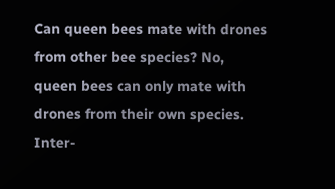Can queen bees mate with drones from other bee species? No, queen bees can only mate with drones from their own species. Inter-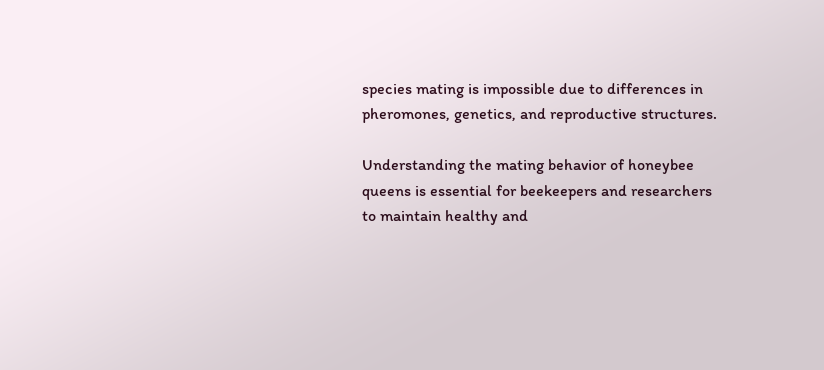species mating is impossible due to differences in pheromones, genetics, and reproductive structures.

Understanding the mating behavior of honeybee queens is essential for beekeepers and researchers to maintain healthy and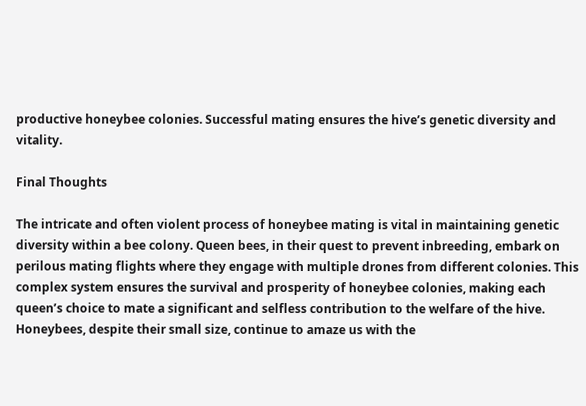productive honeybee colonies. Successful mating ensures the hive’s genetic diversity and vitality.

Final Thoughts

The intricate and often violent process of honeybee mating is vital in maintaining genetic diversity within a bee colony. Queen bees, in their quest to prevent inbreeding, embark on perilous mating flights where they engage with multiple drones from different colonies. This complex system ensures the survival and prosperity of honeybee colonies, making each queen’s choice to mate a significant and selfless contribution to the welfare of the hive. Honeybees, despite their small size, continue to amaze us with the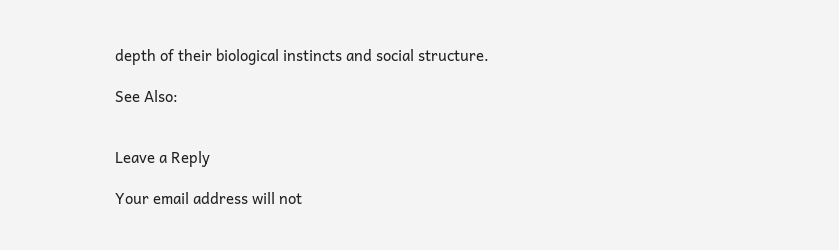depth of their biological instincts and social structure.

See Also:


Leave a Reply

Your email address will not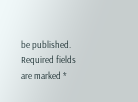be published. Required fields are marked *